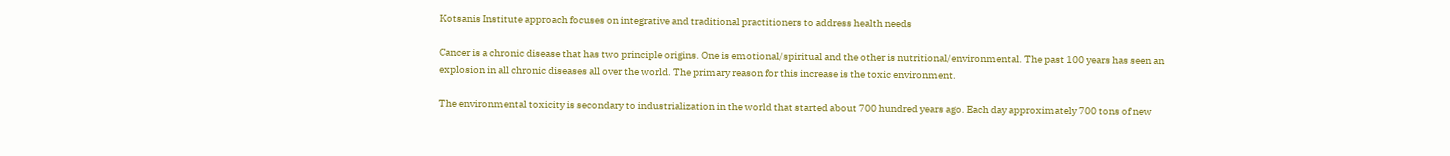Kotsanis Institute approach focuses on integrative and traditional practitioners to address health needs

Cancer is a chronic disease that has two principle origins. One is emotional/spiritual and the other is nutritional/environmental. The past 100 years has seen an explosion in all chronic diseases all over the world. The primary reason for this increase is the toxic environment.

The environmental toxicity is secondary to industrialization in the world that started about 700 hundred years ago. Each day approximately 700 tons of new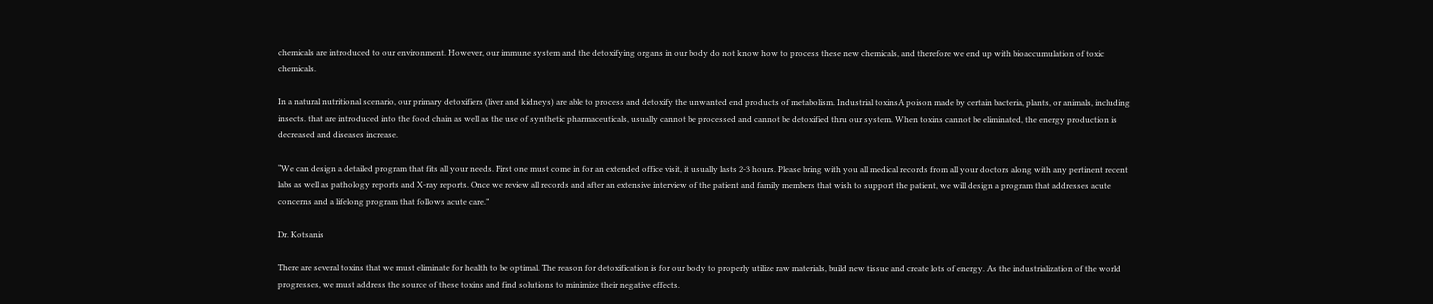chemicals are introduced to our environment. However, our immune system and the detoxifying organs in our body do not know how to process these new chemicals, and therefore we end up with bioaccumulation of toxic chemicals.

In a natural nutritional scenario, our primary detoxifiers (liver and kidneys) are able to process and detoxify the unwanted end products of metabolism. Industrial toxinsA poison made by certain bacteria, plants, or animals, including insects. that are introduced into the food chain as well as the use of synthetic pharmaceuticals, usually cannot be processed and cannot be detoxified thru our system. When toxins cannot be eliminated, the energy production is decreased and diseases increase.

“We can design a detailed program that fits all your needs. First one must come in for an extended office visit, it usually lasts 2-3 hours. Please bring with you all medical records from all your doctors along with any pertinent recent labs as well as pathology reports and X-ray reports. Once we review all records and after an extensive interview of the patient and family members that wish to support the patient, we will design a program that addresses acute concerns and a lifelong program that follows acute care.”

Dr. Kotsanis

There are several toxins that we must eliminate for health to be optimal. The reason for detoxification is for our body to properly utilize raw materials, build new tissue and create lots of energy. As the industrialization of the world progresses, we must address the source of these toxins and find solutions to minimize their negative effects.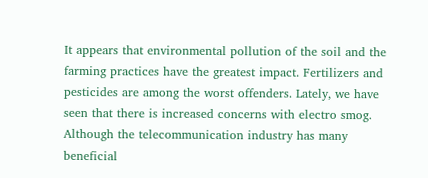It appears that environmental pollution of the soil and the farming practices have the greatest impact. Fertilizers and pesticides are among the worst offenders. Lately, we have seen that there is increased concerns with electro smog. Although the telecommunication industry has many beneficial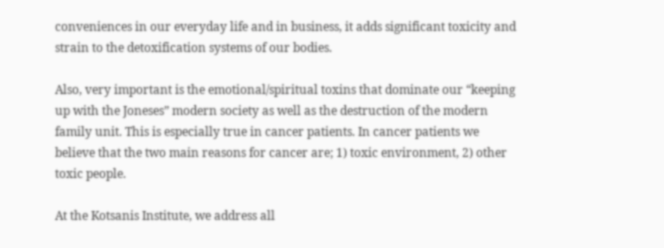conveniences in our everyday life and in business, it adds significant toxicity and strain to the detoxification systems of our bodies.

Also, very important is the emotional/spiritual toxins that dominate our “keeping up with the Joneses” modern society as well as the destruction of the modern family unit. This is especially true in cancer patients. In cancer patients we believe that the two main reasons for cancer are; 1) toxic environment, 2) other toxic people.

At the Kotsanis Institute, we address all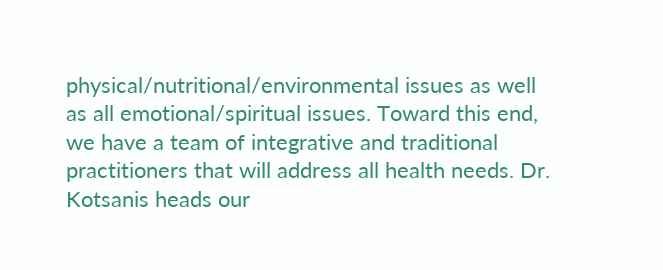physical/nutritional/environmental issues as well as all emotional/spiritual issues. Toward this end, we have a team of integrative and traditional practitioners that will address all health needs. Dr. Kotsanis heads our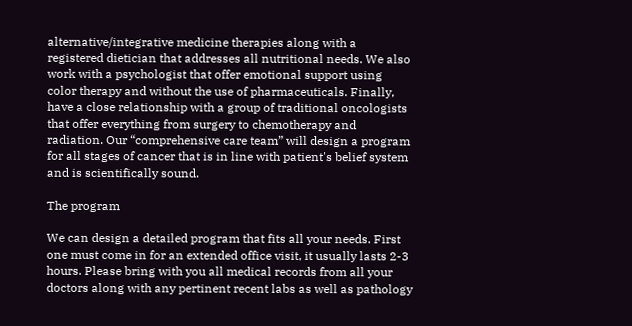alternative/integrative medicine therapies along with a registered dietician that addresses all nutritional needs. We also work with a psychologist that offer emotional support using color therapy and without the use of pharmaceuticals. Finally, have a close relationship with a group of traditional oncologists that offer everything from surgery to chemotherapy and radiation. Our “comprehensive care team” will design a program for all stages of cancer that is in line with patient's belief system and is scientifically sound.

The program

We can design a detailed program that fits all your needs. First one must come in for an extended office visit, it usually lasts 2-3 hours. Please bring with you all medical records from all your doctors along with any pertinent recent labs as well as pathology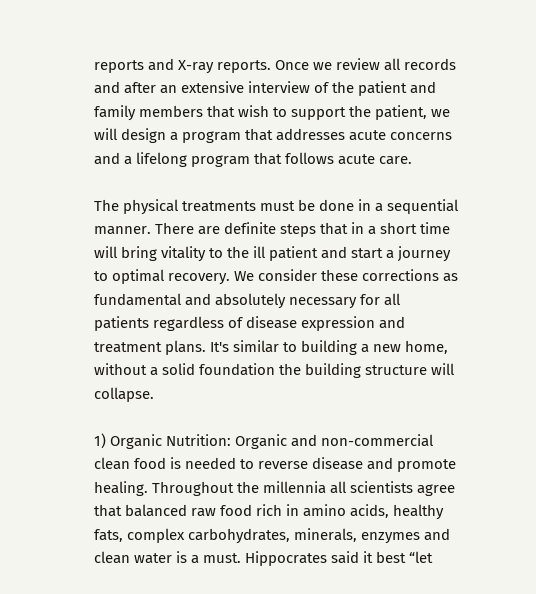reports and X-ray reports. Once we review all records and after an extensive interview of the patient and family members that wish to support the patient, we will design a program that addresses acute concerns and a lifelong program that follows acute care.

The physical treatments must be done in a sequential manner. There are definite steps that in a short time will bring vitality to the ill patient and start a journey to optimal recovery. We consider these corrections as fundamental and absolutely necessary for all patients regardless of disease expression and treatment plans. It's similar to building a new home, without a solid foundation the building structure will collapse.

1) Organic Nutrition: Organic and non-commercial clean food is needed to reverse disease and promote healing. Throughout the millennia all scientists agree that balanced raw food rich in amino acids, healthy fats, complex carbohydrates, minerals, enzymes and clean water is a must. Hippocrates said it best “let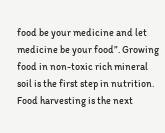food be your medicine and let medicine be your food”. Growing food in non-toxic rich mineral soil is the first step in nutrition. Food harvesting is the next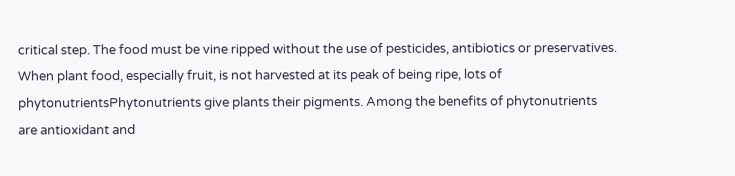critical step. The food must be vine ripped without the use of pesticides, antibiotics or preservatives. When plant food, especially fruit, is not harvested at its peak of being ripe, lots of phytonutrientsPhytonutrients give plants their pigments. Among the benefits of phytonutrients are antioxidant and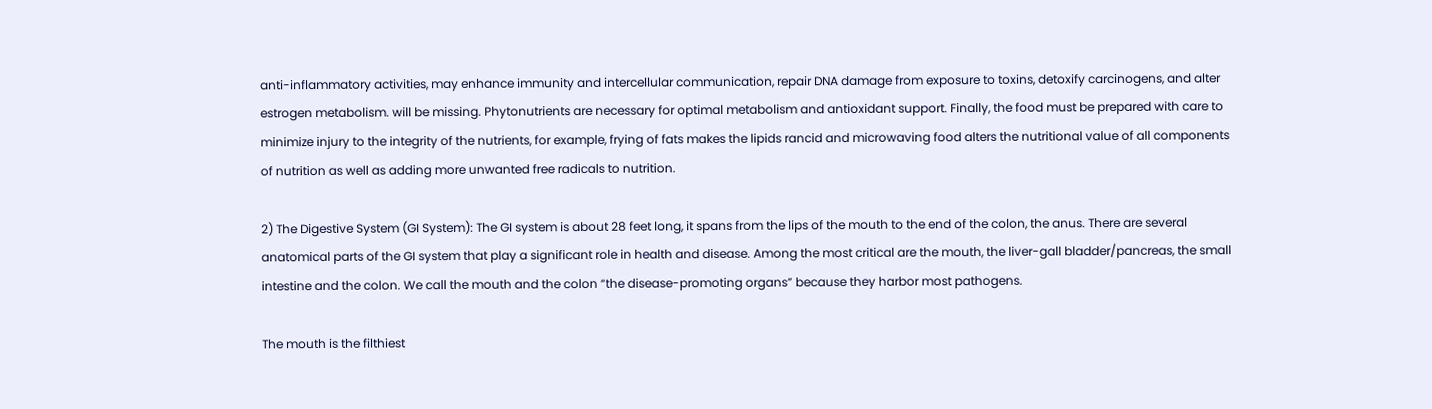anti-inflammatory activities, may enhance immunity and intercellular communication, repair DNA damage from exposure to toxins, detoxify carcinogens, and alter estrogen metabolism. will be missing. Phytonutrients are necessary for optimal metabolism and antioxidant support. Finally, the food must be prepared with care to minimize injury to the integrity of the nutrients, for example, frying of fats makes the lipids rancid and microwaving food alters the nutritional value of all components of nutrition as well as adding more unwanted free radicals to nutrition.

2) The Digestive System (GI System): The GI system is about 28 feet long, it spans from the lips of the mouth to the end of the colon, the anus. There are several anatomical parts of the GI system that play a significant role in health and disease. Among the most critical are the mouth, the liver-gall bladder/pancreas, the small intestine and the colon. We call the mouth and the colon “the disease-promoting organs” because they harbor most pathogens.

The mouth is the filthiest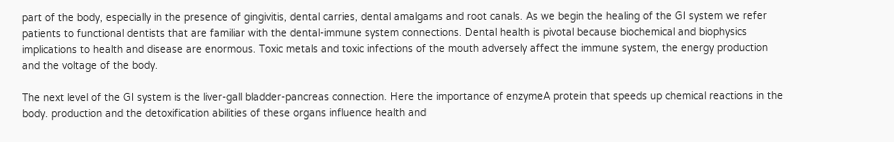part of the body, especially in the presence of gingivitis, dental carries, dental amalgams and root canals. As we begin the healing of the GI system we refer patients to functional dentists that are familiar with the dental-immune system connections. Dental health is pivotal because biochemical and biophysics implications to health and disease are enormous. Toxic metals and toxic infections of the mouth adversely affect the immune system, the energy production and the voltage of the body.

The next level of the GI system is the liver-gall bladder-pancreas connection. Here the importance of enzymeA protein that speeds up chemical reactions in the body. production and the detoxification abilities of these organs influence health and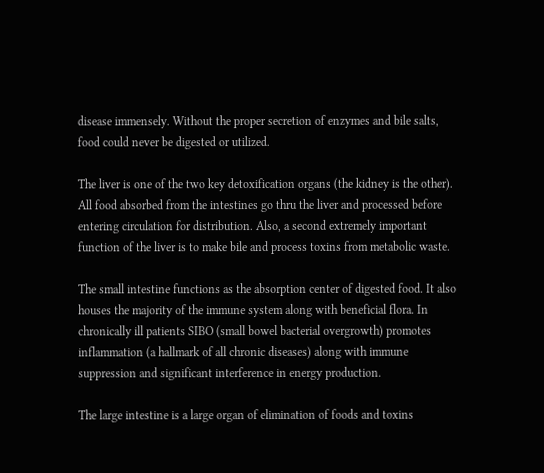disease immensely. Without the proper secretion of enzymes and bile salts, food could never be digested or utilized.

The liver is one of the two key detoxification organs (the kidney is the other). All food absorbed from the intestines go thru the liver and processed before entering circulation for distribution. Also, a second extremely important function of the liver is to make bile and process toxins from metabolic waste.

The small intestine functions as the absorption center of digested food. It also houses the majority of the immune system along with beneficial flora. In chronically ill patients SIBO (small bowel bacterial overgrowth) promotes inflammation (a hallmark of all chronic diseases) along with immune suppression and significant interference in energy production.

The large intestine is a large organ of elimination of foods and toxins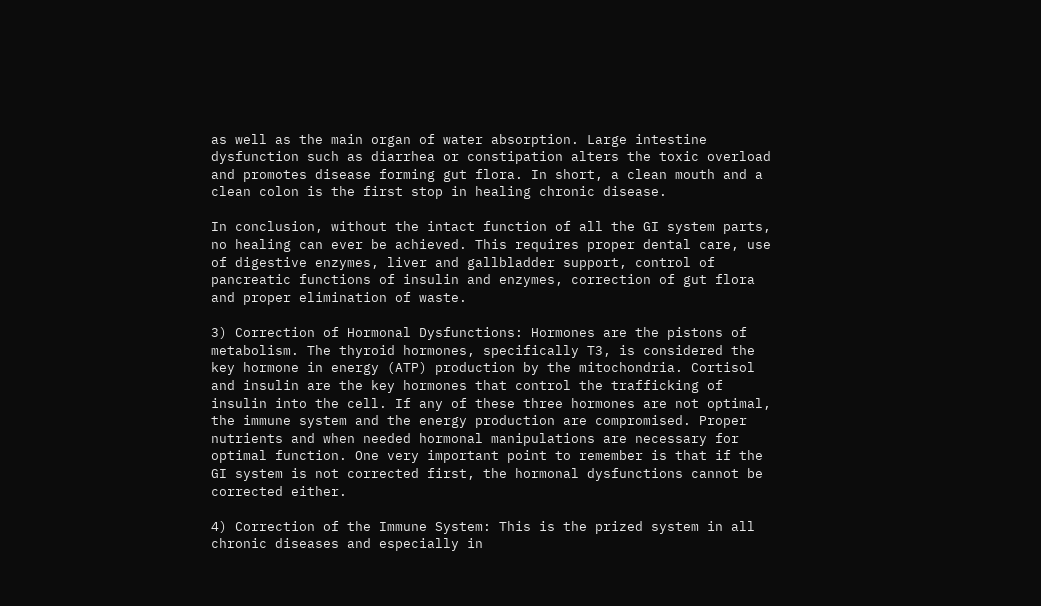as well as the main organ of water absorption. Large intestine dysfunction such as diarrhea or constipation alters the toxic overload and promotes disease forming gut flora. In short, a clean mouth and a clean colon is the first stop in healing chronic disease.

In conclusion, without the intact function of all the GI system parts, no healing can ever be achieved. This requires proper dental care, use of digestive enzymes, liver and gallbladder support, control of pancreatic functions of insulin and enzymes, correction of gut flora and proper elimination of waste.

3) Correction of Hormonal Dysfunctions: Hormones are the pistons of metabolism. The thyroid hormones, specifically T3, is considered the key hormone in energy (ATP) production by the mitochondria. Cortisol and insulin are the key hormones that control the trafficking of insulin into the cell. If any of these three hormones are not optimal, the immune system and the energy production are compromised. Proper nutrients and when needed hormonal manipulations are necessary for optimal function. One very important point to remember is that if the GI system is not corrected first, the hormonal dysfunctions cannot be corrected either.

4) Correction of the Immune System: This is the prized system in all chronic diseases and especially in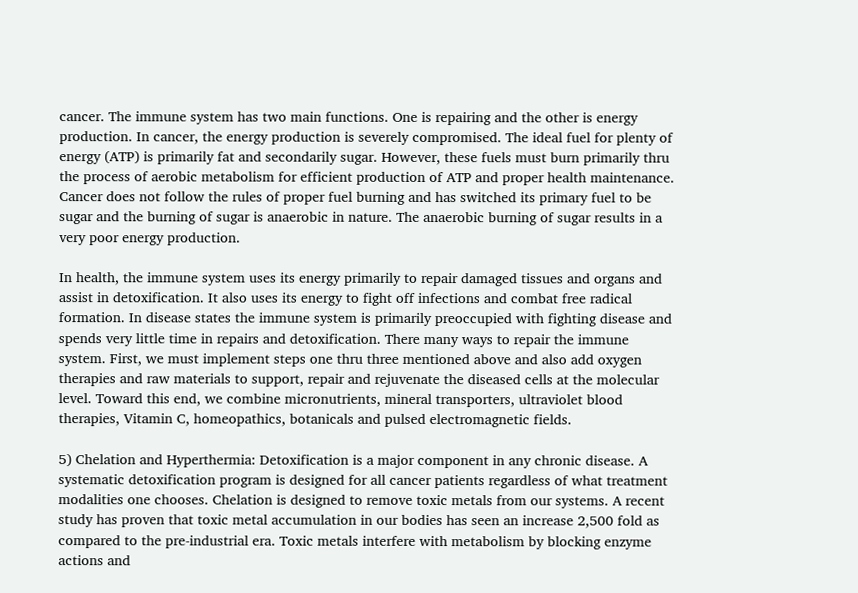cancer. The immune system has two main functions. One is repairing and the other is energy production. In cancer, the energy production is severely compromised. The ideal fuel for plenty of energy (ATP) is primarily fat and secondarily sugar. However, these fuels must burn primarily thru the process of aerobic metabolism for efficient production of ATP and proper health maintenance. Cancer does not follow the rules of proper fuel burning and has switched its primary fuel to be sugar and the burning of sugar is anaerobic in nature. The anaerobic burning of sugar results in a very poor energy production.

In health, the immune system uses its energy primarily to repair damaged tissues and organs and assist in detoxification. It also uses its energy to fight off infections and combat free radical formation. In disease states the immune system is primarily preoccupied with fighting disease and spends very little time in repairs and detoxification. There many ways to repair the immune system. First, we must implement steps one thru three mentioned above and also add oxygen therapies and raw materials to support, repair and rejuvenate the diseased cells at the molecular level. Toward this end, we combine micronutrients, mineral transporters, ultraviolet blood therapies, Vitamin C, homeopathics, botanicals and pulsed electromagnetic fields.

5) Chelation and Hyperthermia: Detoxification is a major component in any chronic disease. A systematic detoxification program is designed for all cancer patients regardless of what treatment modalities one chooses. Chelation is designed to remove toxic metals from our systems. A recent study has proven that toxic metal accumulation in our bodies has seen an increase 2,500 fold as compared to the pre-industrial era. Toxic metals interfere with metabolism by blocking enzyme actions and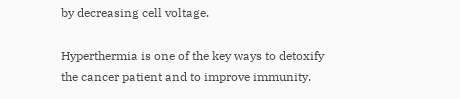by decreasing cell voltage.

Hyperthermia is one of the key ways to detoxify the cancer patient and to improve immunity.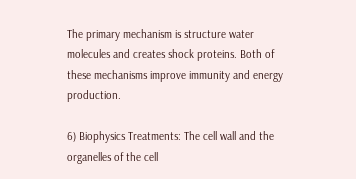The primary mechanism is structure water molecules and creates shock proteins. Both of these mechanisms improve immunity and energy production.

6) Biophysics Treatments: The cell wall and the organelles of the cell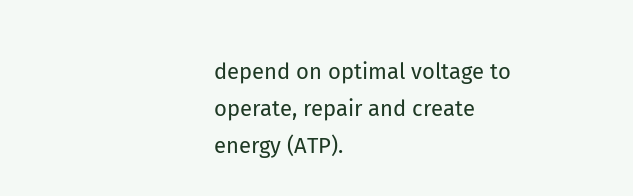depend on optimal voltage to operate, repair and create energy (ATP).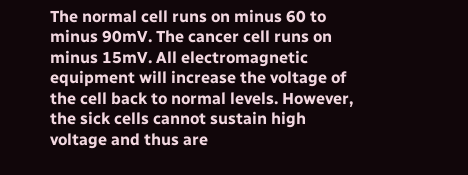The normal cell runs on minus 60 to minus 90mV. The cancer cell runs on minus 15mV. All electromagnetic equipment will increase the voltage of the cell back to normal levels. However, the sick cells cannot sustain high voltage and thus are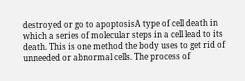destroyed or go to apoptosisA type of cell death in which a series of molecular steps in a cell lead to its death. This is one method the body uses to get rid of unneeded or abnormal cells. The process of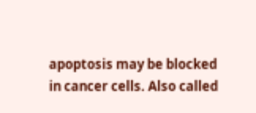apoptosis may be blocked in cancer cells. Also called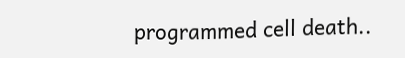programmed cell death..